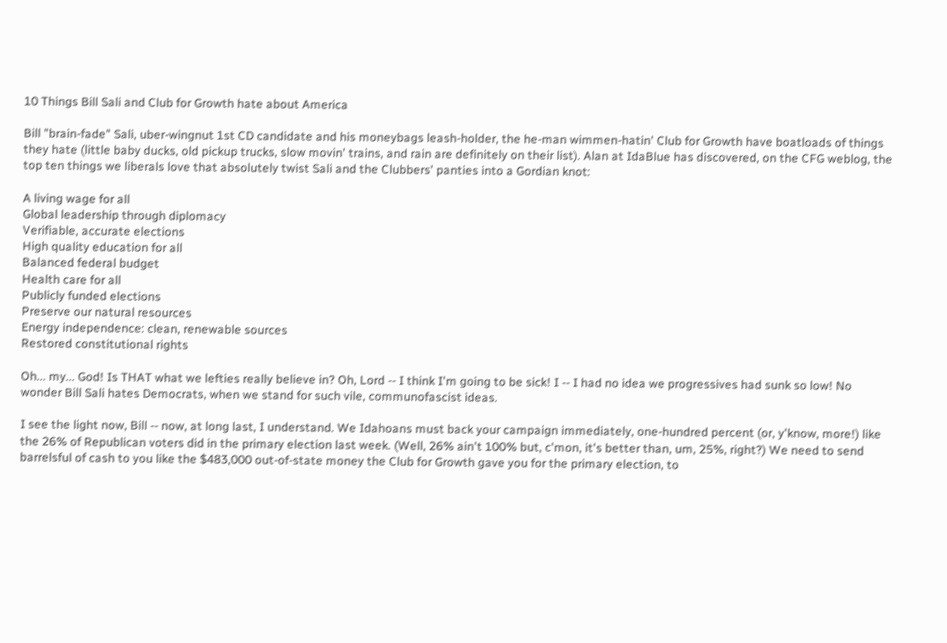10 Things Bill Sali and Club for Growth hate about America

Bill "brain-fade" Sali, uber-wingnut 1st CD candidate and his moneybags leash-holder, the he-man wimmen-hatin' Club for Growth have boatloads of things they hate (little baby ducks, old pickup trucks, slow movin' trains, and rain are definitely on their list). Alan at IdaBlue has discovered, on the CFG weblog, the top ten things we liberals love that absolutely twist Sali and the Clubbers' panties into a Gordian knot:

A living wage for all
Global leadership through diplomacy
Verifiable, accurate elections
High quality education for all
Balanced federal budget
Health care for all
Publicly funded elections
Preserve our natural resources
Energy independence: clean, renewable sources
Restored constitutional rights

Oh... my... God! Is THAT what we lefties really believe in? Oh, Lord -- I think I'm going to be sick! I -- I had no idea we progressives had sunk so low! No wonder Bill Sali hates Democrats, when we stand for such vile, communofascist ideas.

I see the light now, Bill -- now, at long last, I understand. We Idahoans must back your campaign immediately, one-hundred percent (or, y'know, more!) like the 26% of Republican voters did in the primary election last week. (Well, 26% ain't 100% but, c'mon, it's better than, um, 25%, right?) We need to send barrelsful of cash to you like the $483,000 out-of-state money the Club for Growth gave you for the primary election, to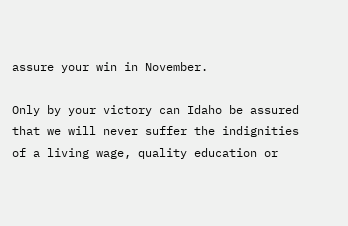assure your win in November.

Only by your victory can Idaho be assured that we will never suffer the indignities of a living wage, quality education or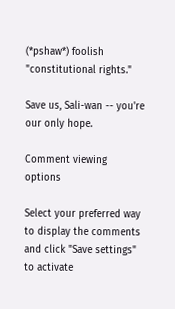(*pshaw*) foolish "constitutional rights."

Save us, Sali-wan -- you're our only hope.

Comment viewing options

Select your preferred way to display the comments and click "Save settings" to activate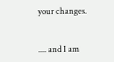your changes.


.... and I am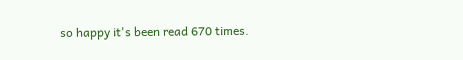so happy it's been read 670 times.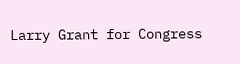Larry Grant for Congress